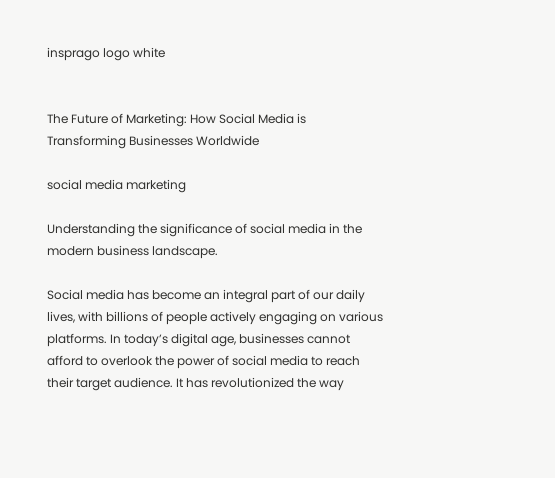insprago logo white


The Future of Marketing: How Social Media is Transforming Businesses Worldwide

social media marketing

Understanding the significance of social media in the modern business landscape.

Social media has become an integral part of our daily lives, with billions of people actively engaging on various platforms. In today’s digital age, businesses cannot afford to overlook the power of social media to reach their target audience. It has revolutionized the way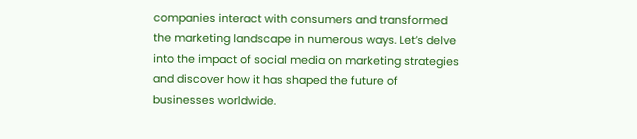companies interact with consumers and transformed the marketing landscape in numerous ways. Let’s delve into the impact of social media on marketing strategies and discover how it has shaped the future of businesses worldwide.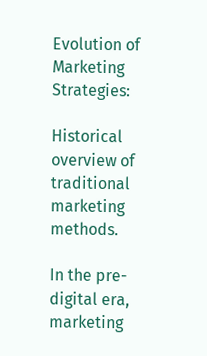Evolution of Marketing Strategies:

Historical overview of traditional marketing methods.

In the pre-digital era, marketing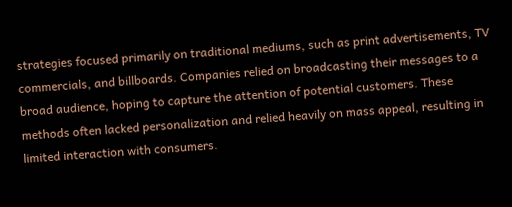strategies focused primarily on traditional mediums, such as print advertisements, TV commercials, and billboards. Companies relied on broadcasting their messages to a broad audience, hoping to capture the attention of potential customers. These methods often lacked personalization and relied heavily on mass appeal, resulting in limited interaction with consumers.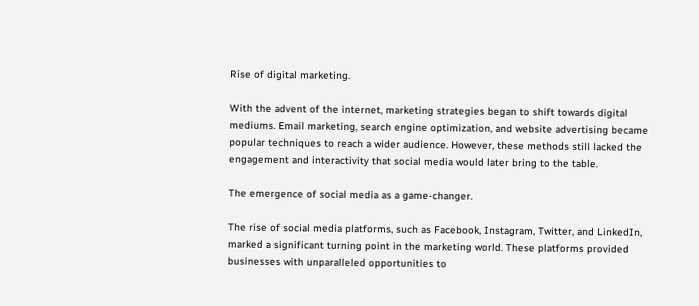Rise of digital marketing.

With the advent of the internet, marketing strategies began to shift towards digital mediums. Email marketing, search engine optimization, and website advertising became popular techniques to reach a wider audience. However, these methods still lacked the engagement and interactivity that social media would later bring to the table.

The emergence of social media as a game-changer.

The rise of social media platforms, such as Facebook, Instagram, Twitter, and LinkedIn, marked a significant turning point in the marketing world. These platforms provided businesses with unparalleled opportunities to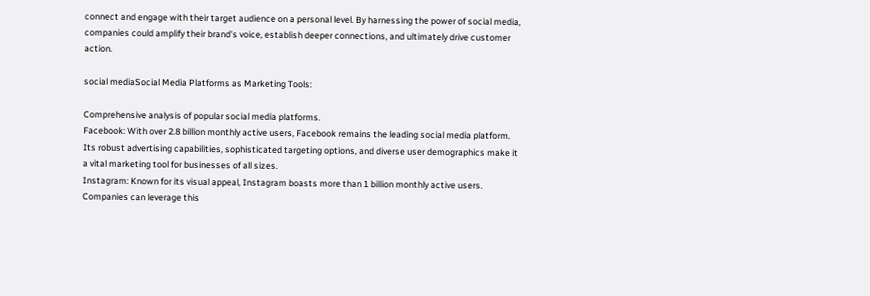connect and engage with their target audience on a personal level. By harnessing the power of social media, companies could amplify their brand’s voice, establish deeper connections, and ultimately drive customer action.

social mediaSocial Media Platforms as Marketing Tools:

Comprehensive analysis of popular social media platforms.
Facebook: With over 2.8 billion monthly active users, Facebook remains the leading social media platform. Its robust advertising capabilities, sophisticated targeting options, and diverse user demographics make it a vital marketing tool for businesses of all sizes.
Instagram: Known for its visual appeal, Instagram boasts more than 1 billion monthly active users. Companies can leverage this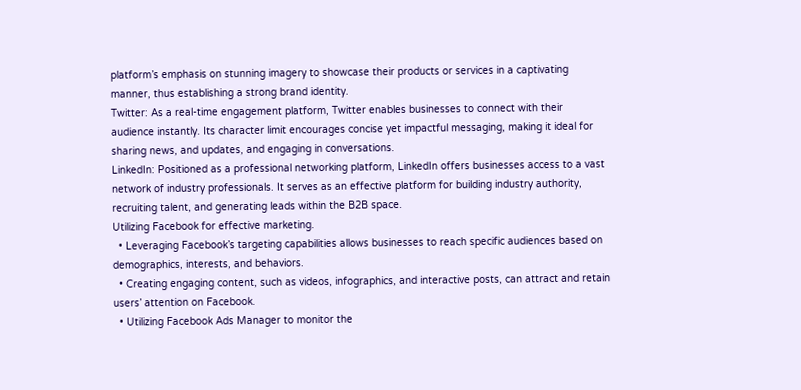platform’s emphasis on stunning imagery to showcase their products or services in a captivating manner, thus establishing a strong brand identity.
Twitter: As a real-time engagement platform, Twitter enables businesses to connect with their audience instantly. Its character limit encourages concise yet impactful messaging, making it ideal for sharing news, and updates, and engaging in conversations.
LinkedIn: Positioned as a professional networking platform, LinkedIn offers businesses access to a vast network of industry professionals. It serves as an effective platform for building industry authority, recruiting talent, and generating leads within the B2B space.
Utilizing Facebook for effective marketing.
  • Leveraging Facebook’s targeting capabilities allows businesses to reach specific audiences based on demographics, interests, and behaviors.
  • Creating engaging content, such as videos, infographics, and interactive posts, can attract and retain users’ attention on Facebook.
  • Utilizing Facebook Ads Manager to monitor the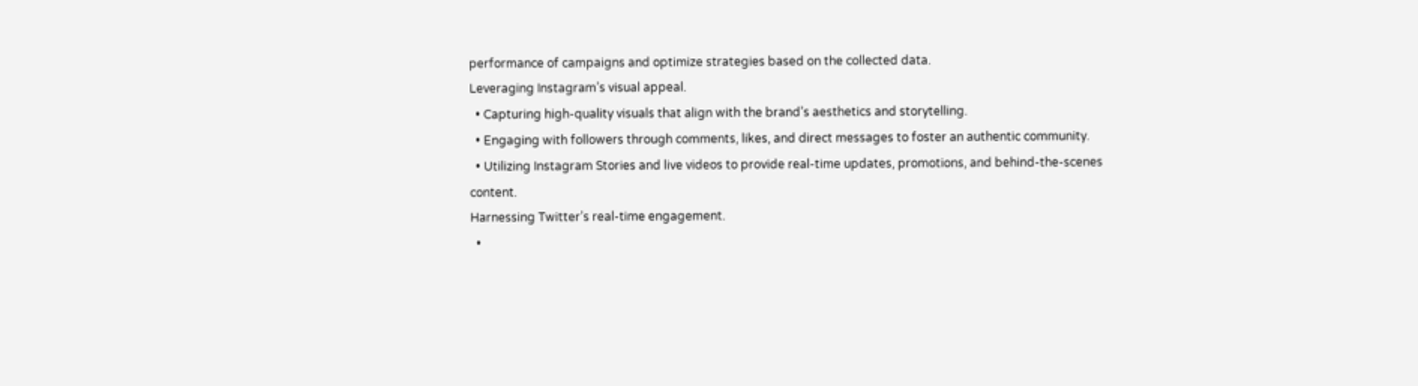performance of campaigns and optimize strategies based on the collected data.
Leveraging Instagram’s visual appeal.
  • Capturing high-quality visuals that align with the brand’s aesthetics and storytelling.
  • Engaging with followers through comments, likes, and direct messages to foster an authentic community.
  • Utilizing Instagram Stories and live videos to provide real-time updates, promotions, and behind-the-scenes content.
Harnessing Twitter’s real-time engagement.
  •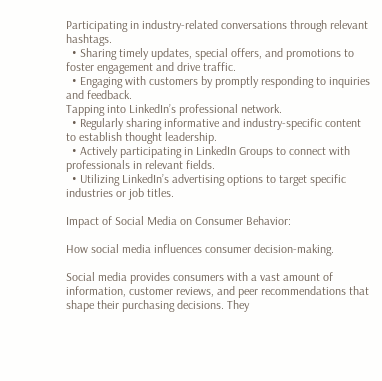Participating in industry-related conversations through relevant hashtags.
  • Sharing timely updates, special offers, and promotions to foster engagement and drive traffic.
  • Engaging with customers by promptly responding to inquiries and feedback.
Tapping into LinkedIn’s professional network.
  • Regularly sharing informative and industry-specific content to establish thought leadership.
  • Actively participating in LinkedIn Groups to connect with professionals in relevant fields.
  • Utilizing LinkedIn’s advertising options to target specific industries or job titles.

Impact of Social Media on Consumer Behavior:

How social media influences consumer decision-making.

Social media provides consumers with a vast amount of information, customer reviews, and peer recommendations that shape their purchasing decisions. They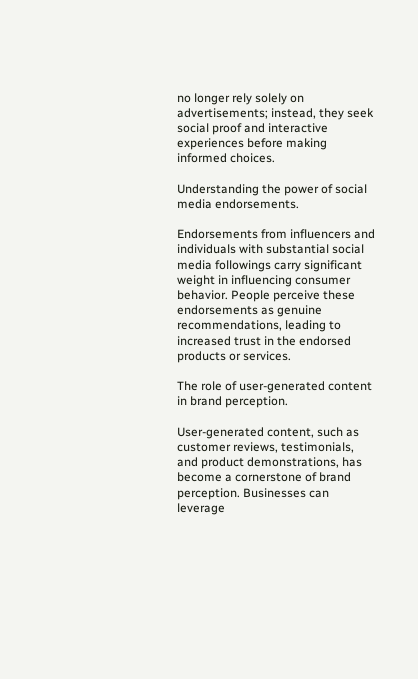no longer rely solely on advertisements; instead, they seek social proof and interactive experiences before making informed choices.

Understanding the power of social media endorsements.

Endorsements from influencers and individuals with substantial social media followings carry significant weight in influencing consumer behavior. People perceive these endorsements as genuine recommendations, leading to increased trust in the endorsed products or services.

The role of user-generated content in brand perception.

User-generated content, such as customer reviews, testimonials, and product demonstrations, has become a cornerstone of brand perception. Businesses can leverage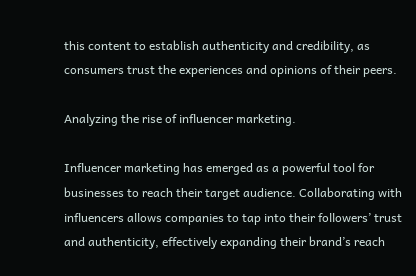this content to establish authenticity and credibility, as consumers trust the experiences and opinions of their peers.

Analyzing the rise of influencer marketing.

Influencer marketing has emerged as a powerful tool for businesses to reach their target audience. Collaborating with influencers allows companies to tap into their followers’ trust and authenticity, effectively expanding their brand’s reach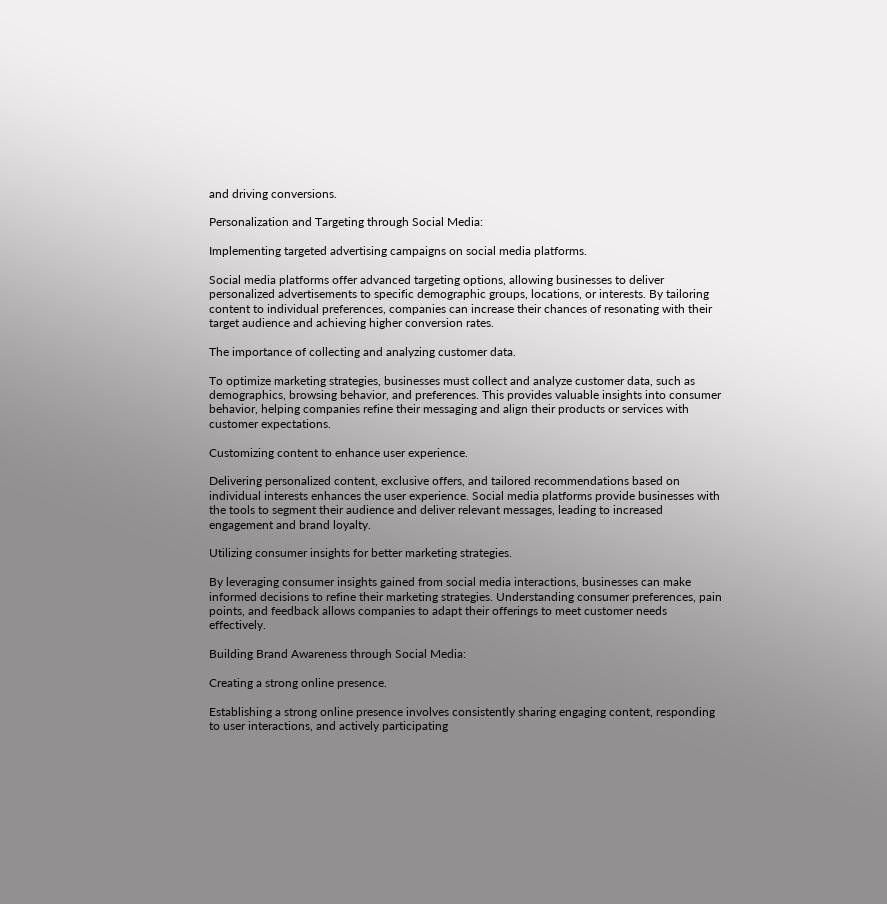and driving conversions.

Personalization and Targeting through Social Media:

Implementing targeted advertising campaigns on social media platforms.

Social media platforms offer advanced targeting options, allowing businesses to deliver personalized advertisements to specific demographic groups, locations, or interests. By tailoring content to individual preferences, companies can increase their chances of resonating with their target audience and achieving higher conversion rates.

The importance of collecting and analyzing customer data.

To optimize marketing strategies, businesses must collect and analyze customer data, such as demographics, browsing behavior, and preferences. This provides valuable insights into consumer behavior, helping companies refine their messaging and align their products or services with customer expectations.

Customizing content to enhance user experience.

Delivering personalized content, exclusive offers, and tailored recommendations based on individual interests enhances the user experience. Social media platforms provide businesses with the tools to segment their audience and deliver relevant messages, leading to increased engagement and brand loyalty.

Utilizing consumer insights for better marketing strategies.

By leveraging consumer insights gained from social media interactions, businesses can make informed decisions to refine their marketing strategies. Understanding consumer preferences, pain points, and feedback allows companies to adapt their offerings to meet customer needs effectively.

Building Brand Awareness through Social Media:

Creating a strong online presence.

Establishing a strong online presence involves consistently sharing engaging content, responding to user interactions, and actively participating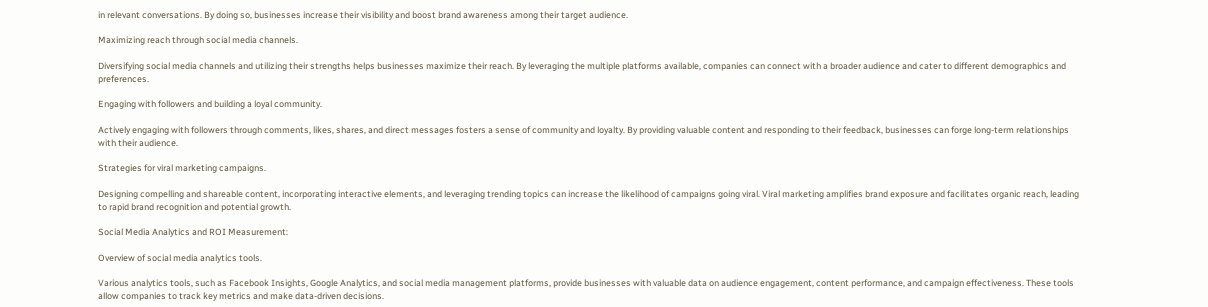in relevant conversations. By doing so, businesses increase their visibility and boost brand awareness among their target audience.

Maximizing reach through social media channels.

Diversifying social media channels and utilizing their strengths helps businesses maximize their reach. By leveraging the multiple platforms available, companies can connect with a broader audience and cater to different demographics and preferences.

Engaging with followers and building a loyal community.

Actively engaging with followers through comments, likes, shares, and direct messages fosters a sense of community and loyalty. By providing valuable content and responding to their feedback, businesses can forge long-term relationships with their audience.

Strategies for viral marketing campaigns.

Designing compelling and shareable content, incorporating interactive elements, and leveraging trending topics can increase the likelihood of campaigns going viral. Viral marketing amplifies brand exposure and facilitates organic reach, leading to rapid brand recognition and potential growth.

Social Media Analytics and ROI Measurement:

Overview of social media analytics tools.

Various analytics tools, such as Facebook Insights, Google Analytics, and social media management platforms, provide businesses with valuable data on audience engagement, content performance, and campaign effectiveness. These tools allow companies to track key metrics and make data-driven decisions.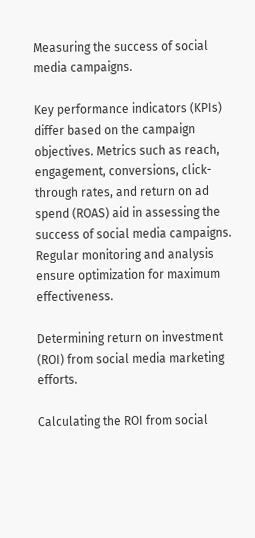Measuring the success of social media campaigns.

Key performance indicators (KPIs) differ based on the campaign objectives. Metrics such as reach, engagement, conversions, click-through rates, and return on ad spend (ROAS) aid in assessing the success of social media campaigns. Regular monitoring and analysis ensure optimization for maximum effectiveness.

Determining return on investment (ROI) from social media marketing efforts.

Calculating the ROI from social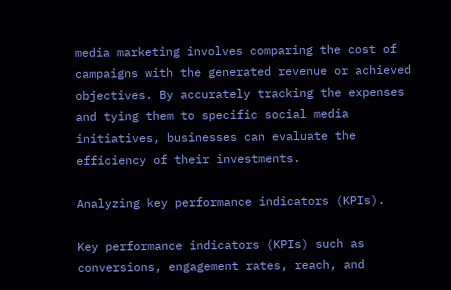media marketing involves comparing the cost of campaigns with the generated revenue or achieved objectives. By accurately tracking the expenses and tying them to specific social media initiatives, businesses can evaluate the efficiency of their investments.

Analyzing key performance indicators (KPIs).

Key performance indicators (KPIs) such as conversions, engagement rates, reach, and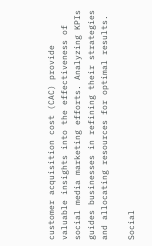customer acquisition cost (CAC) provide valuable insights into the effectiveness of social media marketing efforts. Analyzing KPIs guides businesses in refining their strategies and allocating resources for optimal results.

Social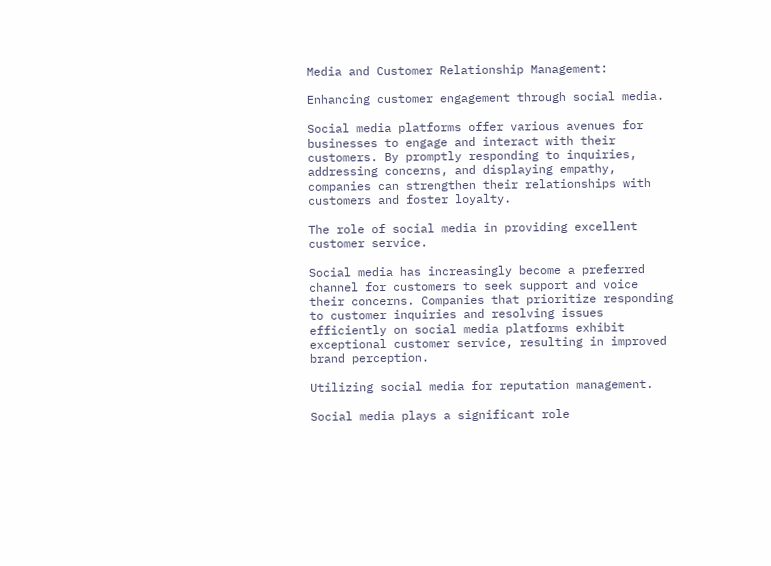Media and Customer Relationship Management:

Enhancing customer engagement through social media.

Social media platforms offer various avenues for businesses to engage and interact with their customers. By promptly responding to inquiries, addressing concerns, and displaying empathy, companies can strengthen their relationships with customers and foster loyalty.

The role of social media in providing excellent customer service.

Social media has increasingly become a preferred channel for customers to seek support and voice their concerns. Companies that prioritize responding to customer inquiries and resolving issues efficiently on social media platforms exhibit exceptional customer service, resulting in improved brand perception.

Utilizing social media for reputation management.

Social media plays a significant role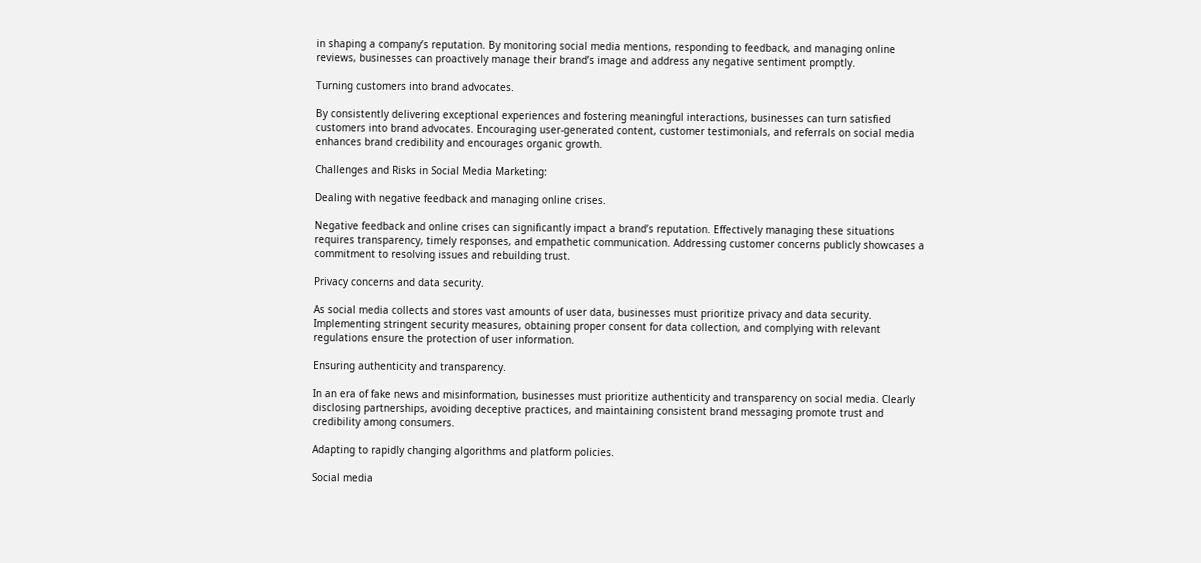in shaping a company’s reputation. By monitoring social media mentions, responding to feedback, and managing online reviews, businesses can proactively manage their brand’s image and address any negative sentiment promptly.

Turning customers into brand advocates.

By consistently delivering exceptional experiences and fostering meaningful interactions, businesses can turn satisfied customers into brand advocates. Encouraging user-generated content, customer testimonials, and referrals on social media enhances brand credibility and encourages organic growth.

Challenges and Risks in Social Media Marketing:

Dealing with negative feedback and managing online crises.

Negative feedback and online crises can significantly impact a brand’s reputation. Effectively managing these situations requires transparency, timely responses, and empathetic communication. Addressing customer concerns publicly showcases a commitment to resolving issues and rebuilding trust.

Privacy concerns and data security.

As social media collects and stores vast amounts of user data, businesses must prioritize privacy and data security. Implementing stringent security measures, obtaining proper consent for data collection, and complying with relevant regulations ensure the protection of user information.

Ensuring authenticity and transparency.

In an era of fake news and misinformation, businesses must prioritize authenticity and transparency on social media. Clearly disclosing partnerships, avoiding deceptive practices, and maintaining consistent brand messaging promote trust and credibility among consumers.

Adapting to rapidly changing algorithms and platform policies.

Social media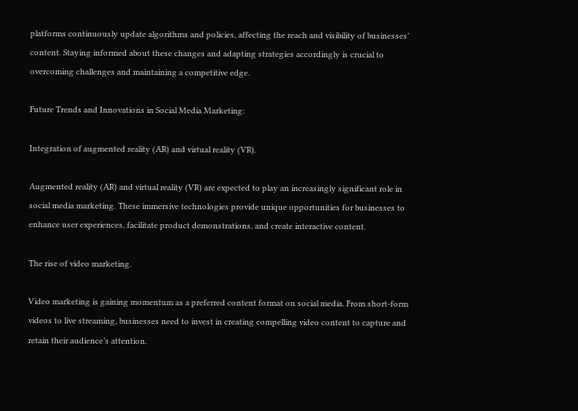platforms continuously update algorithms and policies, affecting the reach and visibility of businesses’ content. Staying informed about these changes and adapting strategies accordingly is crucial to overcoming challenges and maintaining a competitive edge.

Future Trends and Innovations in Social Media Marketing:

Integration of augmented reality (AR) and virtual reality (VR).

Augmented reality (AR) and virtual reality (VR) are expected to play an increasingly significant role in social media marketing. These immersive technologies provide unique opportunities for businesses to enhance user experiences, facilitate product demonstrations, and create interactive content.

The rise of video marketing.

Video marketing is gaining momentum as a preferred content format on social media. From short-form videos to live streaming, businesses need to invest in creating compelling video content to capture and retain their audience’s attention.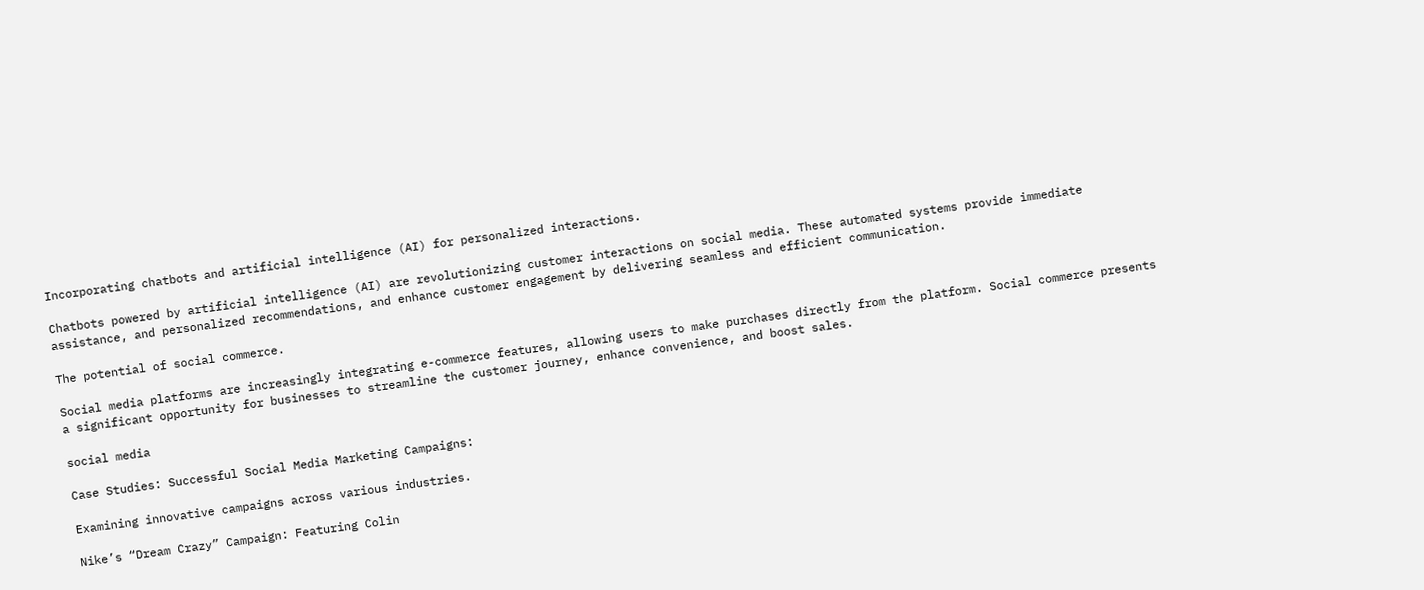Incorporating chatbots and artificial intelligence (AI) for personalized interactions.

Chatbots powered by artificial intelligence (AI) are revolutionizing customer interactions on social media. These automated systems provide immediate assistance, and personalized recommendations, and enhance customer engagement by delivering seamless and efficient communication.

The potential of social commerce.

Social media platforms are increasingly integrating e-commerce features, allowing users to make purchases directly from the platform. Social commerce presents a significant opportunity for businesses to streamline the customer journey, enhance convenience, and boost sales.

social media

Case Studies: Successful Social Media Marketing Campaigns:

Examining innovative campaigns across various industries.

Nike’s “Dream Crazy” Campaign: Featuring Colin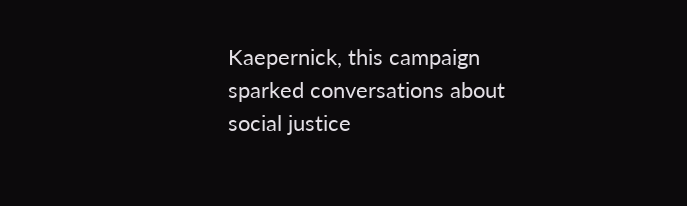Kaepernick, this campaign sparked conversations about social justice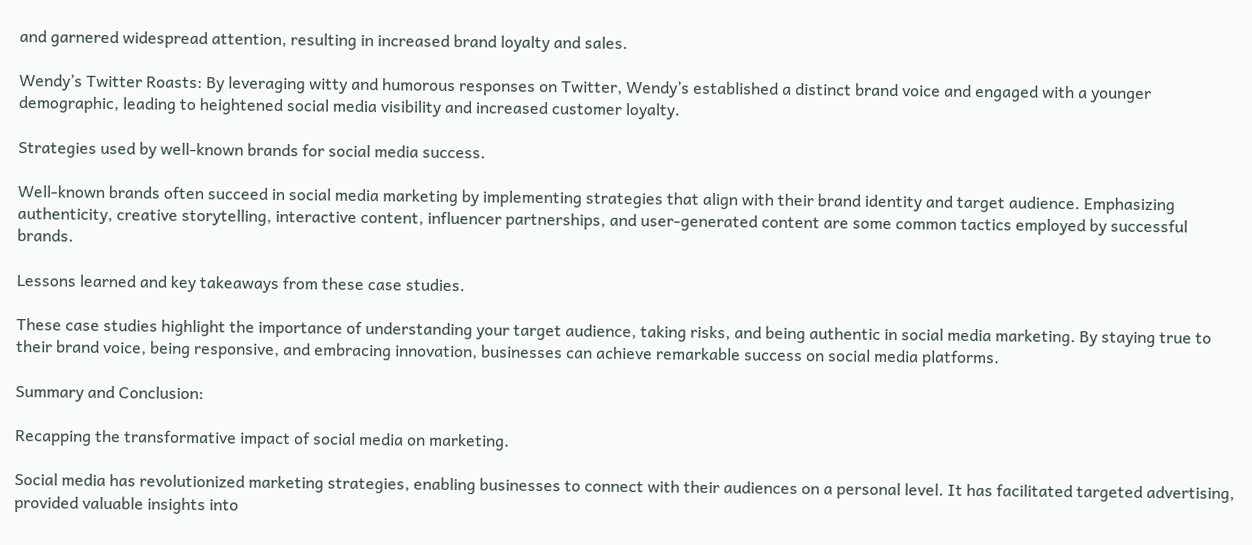and garnered widespread attention, resulting in increased brand loyalty and sales.

Wendy’s Twitter Roasts: By leveraging witty and humorous responses on Twitter, Wendy’s established a distinct brand voice and engaged with a younger demographic, leading to heightened social media visibility and increased customer loyalty.

Strategies used by well-known brands for social media success.

Well-known brands often succeed in social media marketing by implementing strategies that align with their brand identity and target audience. Emphasizing authenticity, creative storytelling, interactive content, influencer partnerships, and user-generated content are some common tactics employed by successful brands.

Lessons learned and key takeaways from these case studies.

These case studies highlight the importance of understanding your target audience, taking risks, and being authentic in social media marketing. By staying true to their brand voice, being responsive, and embracing innovation, businesses can achieve remarkable success on social media platforms.

Summary and Conclusion:

Recapping the transformative impact of social media on marketing.

Social media has revolutionized marketing strategies, enabling businesses to connect with their audiences on a personal level. It has facilitated targeted advertising, provided valuable insights into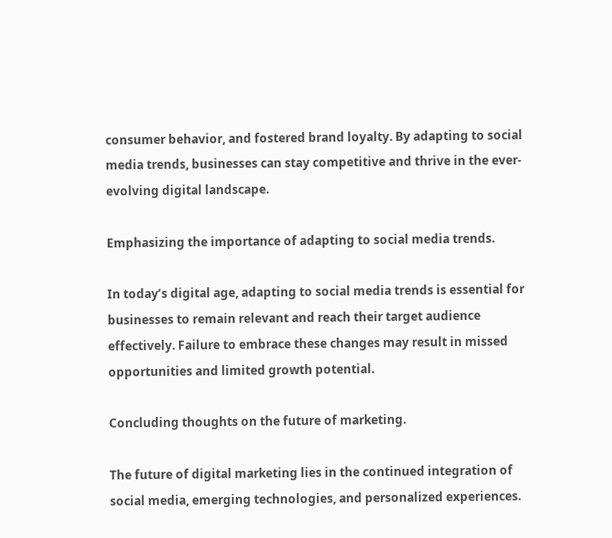consumer behavior, and fostered brand loyalty. By adapting to social media trends, businesses can stay competitive and thrive in the ever-evolving digital landscape.

Emphasizing the importance of adapting to social media trends.

In today’s digital age, adapting to social media trends is essential for businesses to remain relevant and reach their target audience effectively. Failure to embrace these changes may result in missed opportunities and limited growth potential.

Concluding thoughts on the future of marketing.

The future of digital marketing lies in the continued integration of social media, emerging technologies, and personalized experiences.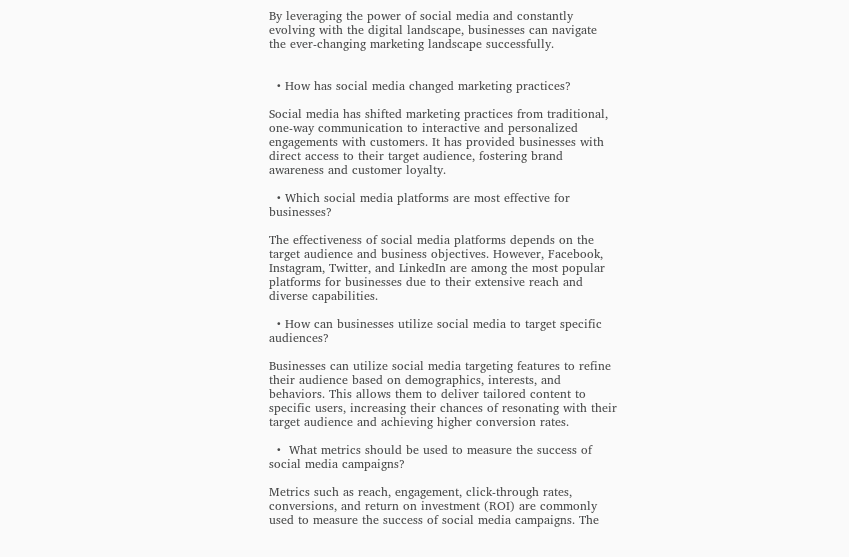By leveraging the power of social media and constantly evolving with the digital landscape, businesses can navigate the ever-changing marketing landscape successfully.


  • How has social media changed marketing practices?

Social media has shifted marketing practices from traditional, one-way communication to interactive and personalized engagements with customers. It has provided businesses with direct access to their target audience, fostering brand awareness and customer loyalty.

  • Which social media platforms are most effective for businesses?

The effectiveness of social media platforms depends on the target audience and business objectives. However, Facebook, Instagram, Twitter, and LinkedIn are among the most popular platforms for businesses due to their extensive reach and diverse capabilities.

  • How can businesses utilize social media to target specific audiences?

Businesses can utilize social media targeting features to refine their audience based on demographics, interests, and behaviors. This allows them to deliver tailored content to specific users, increasing their chances of resonating with their target audience and achieving higher conversion rates.

  •  What metrics should be used to measure the success of social media campaigns?

Metrics such as reach, engagement, click-through rates, conversions, and return on investment (ROI) are commonly used to measure the success of social media campaigns. The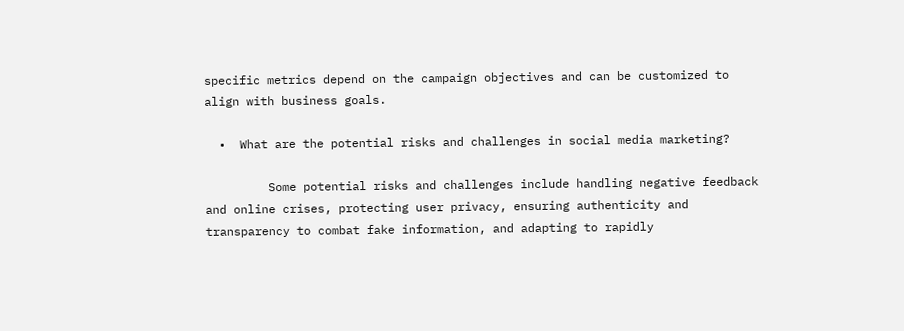specific metrics depend on the campaign objectives and can be customized to align with business goals.

  •  What are the potential risks and challenges in social media marketing?

         Some potential risks and challenges include handling negative feedback and online crises, protecting user privacy, ensuring authenticity and transparency to combat fake information, and adapting to rapidly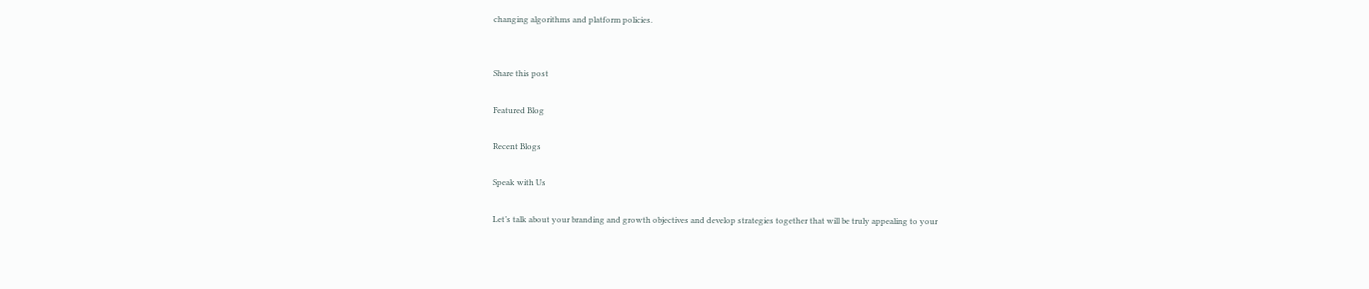changing algorithms and platform policies.


Share this post

Featured Blog

Recent Blogs

Speak with Us

Let’s talk about your branding and growth objectives and develop strategies together that will be truly appealing to your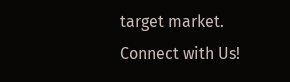target market. Connect with Us!